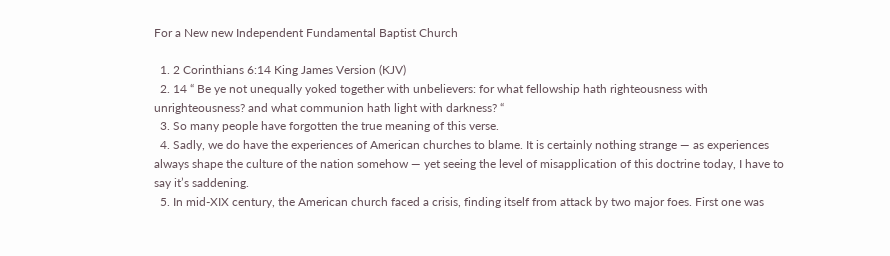For a New new Independent Fundamental Baptist Church

  1. 2 Corinthians 6:14 King James Version (KJV)
  2. 14 “ Be ye not unequally yoked together with unbelievers: for what fellowship hath righteousness with unrighteousness? and what communion hath light with darkness? “
  3. So many people have forgotten the true meaning of this verse.
  4. Sadly, we do have the experiences of American churches to blame. It is certainly nothing strange — as experiences always shape the culture of the nation somehow — yet seeing the level of misapplication of this doctrine today, I have to say it’s saddening.
  5. In mid-XIX century, the American church faced a crisis, finding itself from attack by two major foes. First one was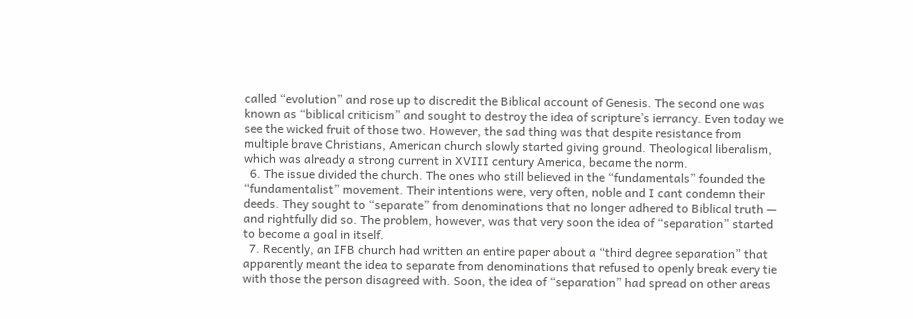called “evolution” and rose up to discredit the Biblical account of Genesis. The second one was known as “biblical criticism” and sought to destroy the idea of scripture’s ierrancy. Even today we see the wicked fruit of those two. However, the sad thing was that despite resistance from multiple brave Christians, American church slowly started giving ground. Theological liberalism, which was already a strong current in XVIII century America, became the norm.
  6. The issue divided the church. The ones who still believed in the “fundamentals” founded the “fundamentalist” movement. Their intentions were, very often, noble and I cant condemn their deeds. They sought to “separate” from denominations that no longer adhered to Biblical truth — and rightfully did so. The problem, however, was that very soon the idea of “separation” started to become a goal in itself.
  7. Recently, an IFB church had written an entire paper about a “third degree separation” that apparently meant the idea to separate from denominations that refused to openly break every tie with those the person disagreed with. Soon, the idea of “separation” had spread on other areas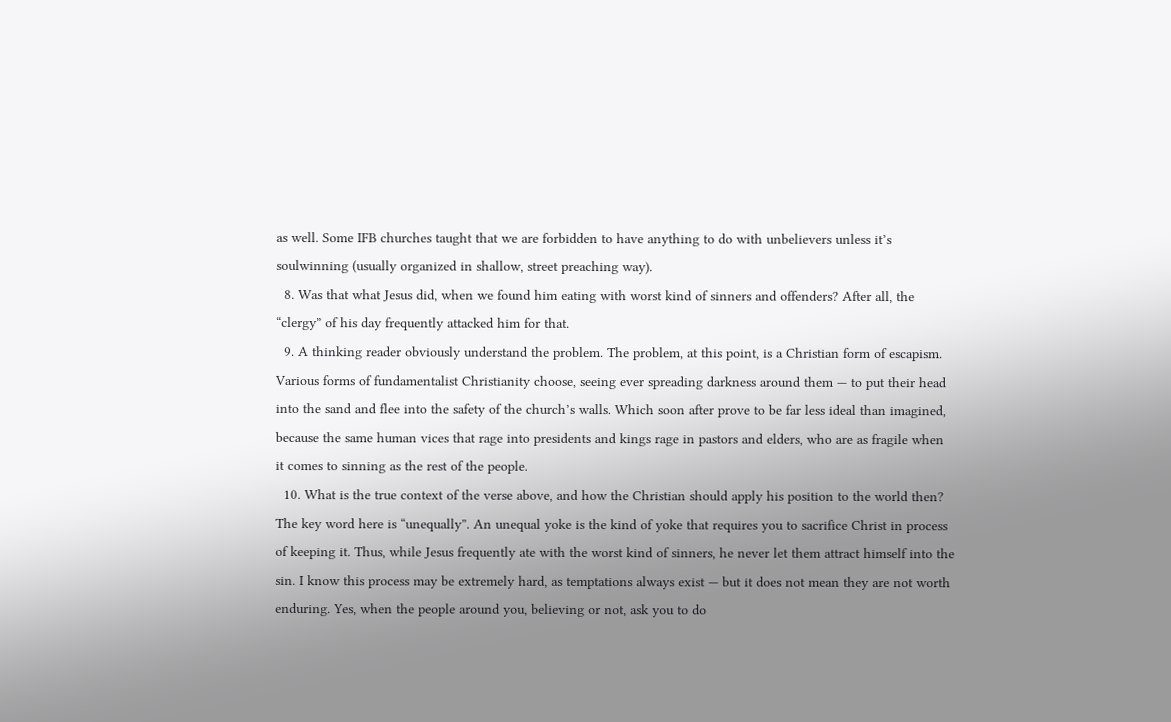as well. Some IFB churches taught that we are forbidden to have anything to do with unbelievers unless it’s soulwinning (usually organized in shallow, street preaching way).
  8. Was that what Jesus did, when we found him eating with worst kind of sinners and offenders? After all, the “clergy” of his day frequently attacked him for that.
  9. A thinking reader obviously understand the problem. The problem, at this point, is a Christian form of escapism. Various forms of fundamentalist Christianity choose, seeing ever spreading darkness around them — to put their head into the sand and flee into the safety of the church’s walls. Which soon after prove to be far less ideal than imagined, because the same human vices that rage into presidents and kings rage in pastors and elders, who are as fragile when it comes to sinning as the rest of the people.
  10. What is the true context of the verse above, and how the Christian should apply his position to the world then? The key word here is “unequally”. An unequal yoke is the kind of yoke that requires you to sacrifice Christ in process of keeping it. Thus, while Jesus frequently ate with the worst kind of sinners, he never let them attract himself into the sin. I know this process may be extremely hard, as temptations always exist — but it does not mean they are not worth enduring. Yes, when the people around you, believing or not, ask you to do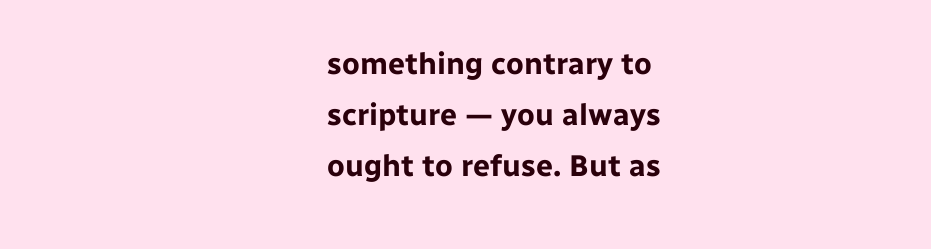something contrary to scripture — you always ought to refuse. But as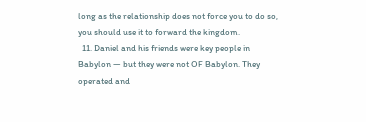long as the relationship does not force you to do so, you should use it to forward the kingdom.
  11. Daniel and his friends were key people in Babylon — but they were not OF Babylon. They operated and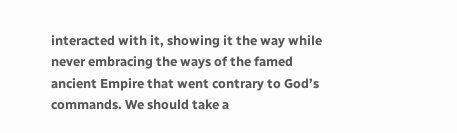interacted with it, showing it the way while never embracing the ways of the famed ancient Empire that went contrary to God’s commands. We should take a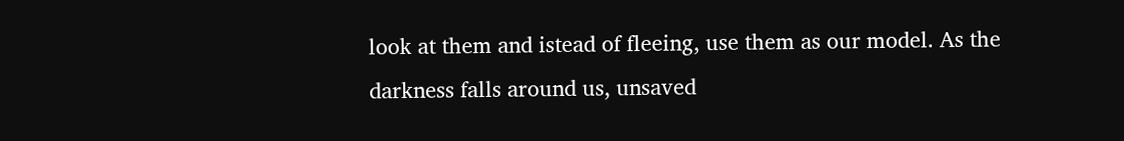look at them and istead of fleeing, use them as our model. As the darkness falls around us, unsaved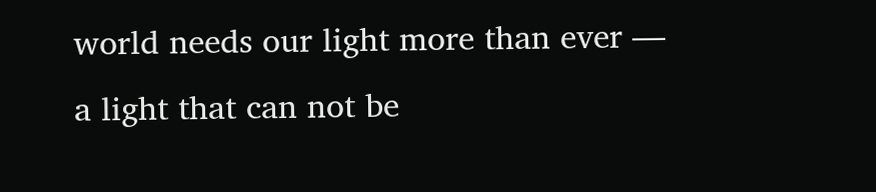world needs our light more than ever — a light that can not be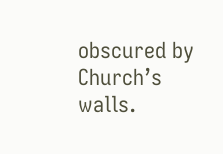obscured by Church’s walls.